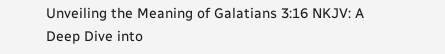Unveiling the Meaning of Galatians 3:16 NKJV: A Deep Dive into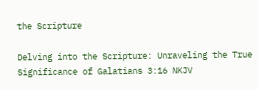the Scripture

Delving into the Scripture: Unraveling the True Significance of Galatians 3:16 NKJV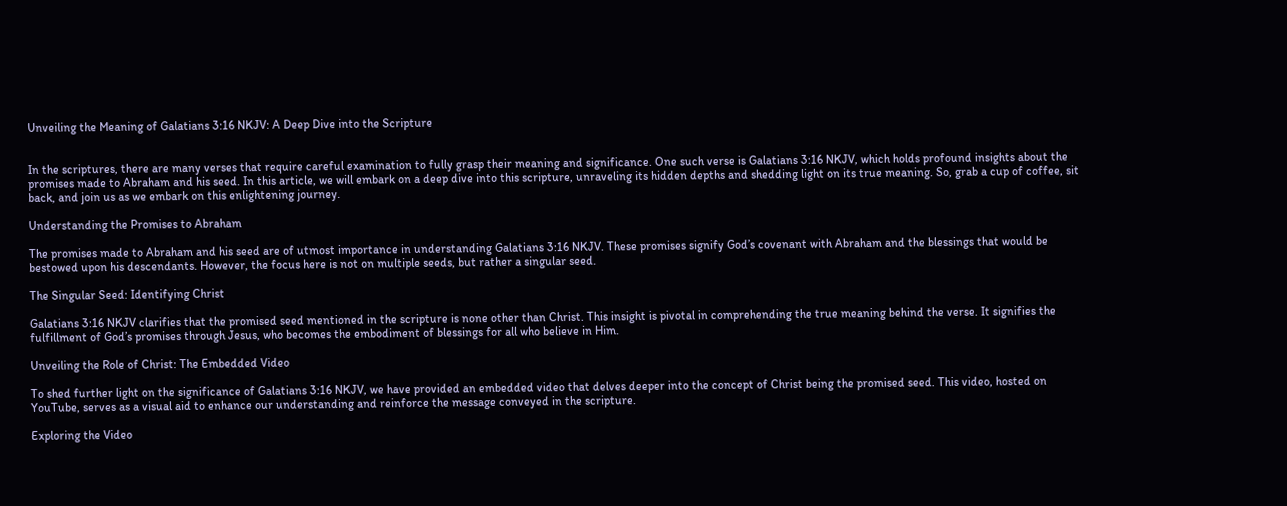Unveiling the Meaning of Galatians 3:16 NKJV: A Deep Dive into the Scripture


In the scriptures, there are many verses that require careful examination to fully grasp their meaning and significance. One such verse is Galatians 3:16 NKJV, which holds profound insights about the promises made to Abraham and his seed. In this article, we will embark on a deep dive into this scripture, unraveling its hidden depths and shedding light on its true meaning. So, grab a cup of coffee, sit back, and join us as we embark on this enlightening journey.

Understanding the Promises to Abraham

The promises made to Abraham and his seed are of utmost importance in understanding Galatians 3:16 NKJV. These promises signify God’s covenant with Abraham and the blessings that would be bestowed upon his descendants. However, the focus here is not on multiple seeds, but rather a singular seed.

The Singular Seed: Identifying Christ

Galatians 3:16 NKJV clarifies that the promised seed mentioned in the scripture is none other than Christ. This insight is pivotal in comprehending the true meaning behind the verse. It signifies the fulfillment of God’s promises through Jesus, who becomes the embodiment of blessings for all who believe in Him.

Unveiling the Role of Christ: The Embedded Video

To shed further light on the significance of Galatians 3:16 NKJV, we have provided an embedded video that delves deeper into the concept of Christ being the promised seed. This video, hosted on YouTube, serves as a visual aid to enhance our understanding and reinforce the message conveyed in the scripture.

Exploring the Video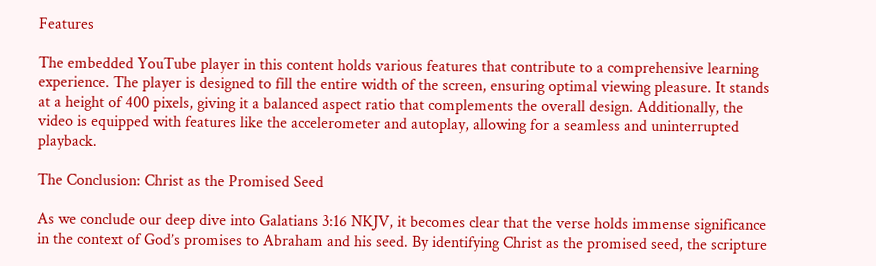Features

The embedded YouTube player in this content holds various features that contribute to a comprehensive learning experience. The player is designed to fill the entire width of the screen, ensuring optimal viewing pleasure. It stands at a height of 400 pixels, giving it a balanced aspect ratio that complements the overall design. Additionally, the video is equipped with features like the accelerometer and autoplay, allowing for a seamless and uninterrupted playback.

The Conclusion: Christ as the Promised Seed

As we conclude our deep dive into Galatians 3:16 NKJV, it becomes clear that the verse holds immense significance in the context of God’s promises to Abraham and his seed. By identifying Christ as the promised seed, the scripture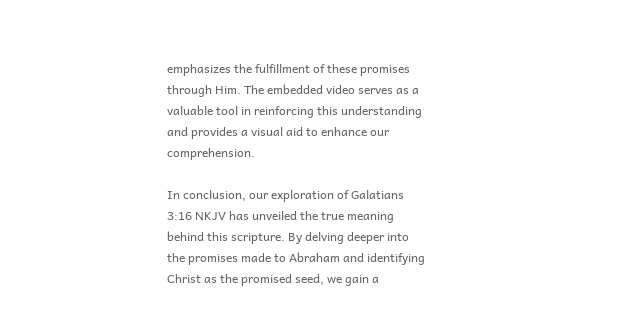emphasizes the fulfillment of these promises through Him. The embedded video serves as a valuable tool in reinforcing this understanding and provides a visual aid to enhance our comprehension.

In conclusion, our exploration of Galatians 3:16 NKJV has unveiled the true meaning behind this scripture. By delving deeper into the promises made to Abraham and identifying Christ as the promised seed, we gain a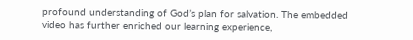profound understanding of God’s plan for salvation. The embedded video has further enriched our learning experience,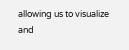allowing us to visualize and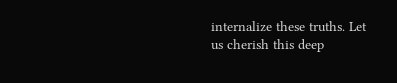internalize these truths. Let us cherish this deep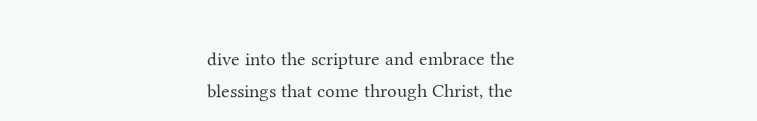dive into the scripture and embrace the blessings that come through Christ, the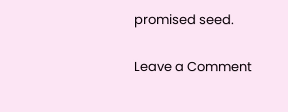promised seed.

Leave a Comment